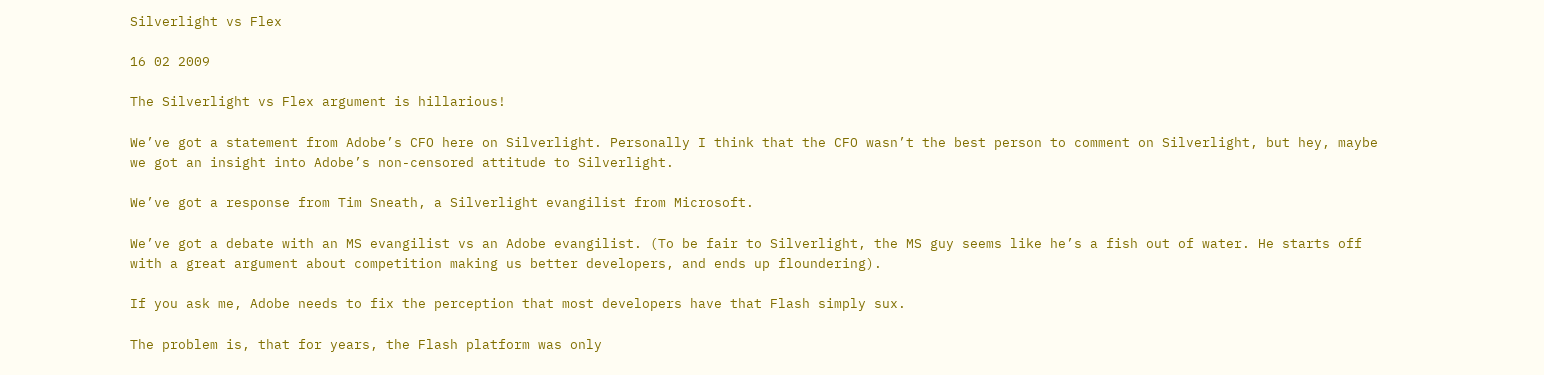Silverlight vs Flex

16 02 2009

The Silverlight vs Flex argument is hillarious!

We’ve got a statement from Adobe’s CFO here on Silverlight. Personally I think that the CFO wasn’t the best person to comment on Silverlight, but hey, maybe we got an insight into Adobe’s non-censored attitude to Silverlight.

We’ve got a response from Tim Sneath, a Silverlight evangilist from Microsoft.

We’ve got a debate with an MS evangilist vs an Adobe evangilist. (To be fair to Silverlight, the MS guy seems like he’s a fish out of water. He starts off with a great argument about competition making us better developers, and ends up floundering).

If you ask me, Adobe needs to fix the perception that most developers have that Flash simply sux.

The problem is, that for years, the Flash platform was only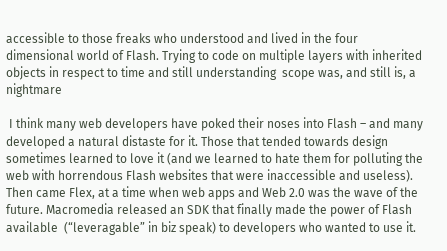accessible to those freaks who understood and lived in the four dimensional world of Flash. Trying to code on multiple layers with inherited objects in respect to time and still understanding  scope was, and still is, a nightmare

 I think many web developers have poked their noses into Flash – and many developed a natural distaste for it. Those that tended towards design sometimes learned to love it (and we learned to hate them for polluting the web with horrendous Flash websites that were inaccessible and useless). Then came Flex, at a time when web apps and Web 2.0 was the wave of the future. Macromedia released an SDK that finally made the power of Flash available  (“leveragable” in biz speak) to developers who wanted to use it.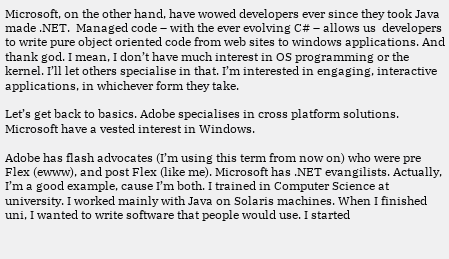Microsoft, on the other hand, have wowed developers ever since they took Java made .NET.  Managed code – with the ever evolving C# – allows us  developers to write pure object oriented code from web sites to windows applications. And thank god. I mean, I don’t have much interest in OS programming or the kernel. I’ll let others specialise in that. I’m interested in engaging, interactive applications, in whichever form they take.

Let’s get back to basics. Adobe specialises in cross platform solutions. Microsoft have a vested interest in Windows.

Adobe has flash advocates (I’m using this term from now on) who were pre Flex (ewww), and post Flex (like me). Microsoft has .NET evangilists. Actually, I’m a good example, cause I’m both. I trained in Computer Science at university. I worked mainly with Java on Solaris machines. When I finished uni, I wanted to write software that people would use. I started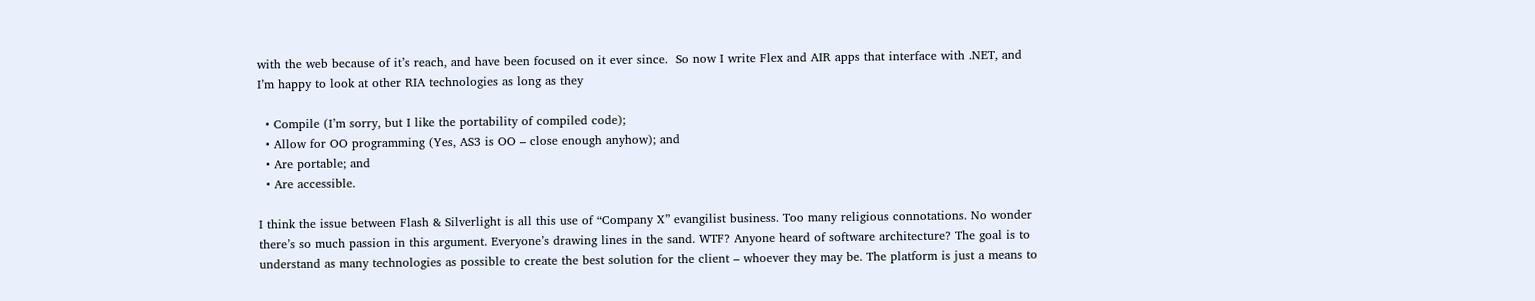with the web because of it’s reach, and have been focused on it ever since.  So now I write Flex and AIR apps that interface with .NET, and I’m happy to look at other RIA technologies as long as they

  • Compile (I’m sorry, but I like the portability of compiled code);
  • Allow for OO programming (Yes, AS3 is OO – close enough anyhow); and
  • Are portable; and
  • Are accessible.

I think the issue between Flash & Silverlight is all this use of “Company X” evangilist business. Too many religious connotations. No wonder there’s so much passion in this argument. Everyone’s drawing lines in the sand. WTF? Anyone heard of software architecture? The goal is to understand as many technologies as possible to create the best solution for the client – whoever they may be. The platform is just a means to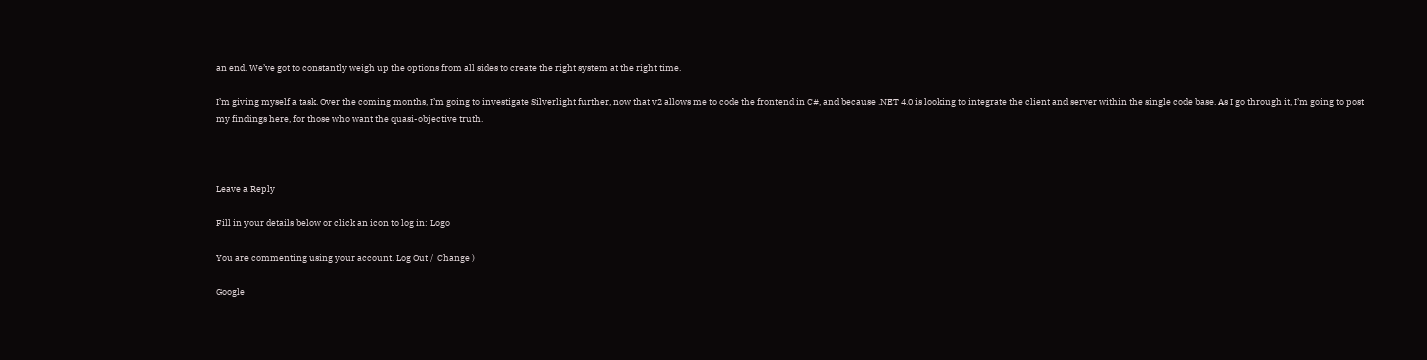an end. We’ve got to constantly weigh up the options from all sides to create the right system at the right time.

I’m giving myself a task. Over the coming months, I’m going to investigate Silverlight further, now that v2 allows me to code the frontend in C#, and because .NET 4.0 is looking to integrate the client and server within the single code base. As I go through it, I’m going to post my findings here, for those who want the quasi-objective truth.



Leave a Reply

Fill in your details below or click an icon to log in: Logo

You are commenting using your account. Log Out /  Change )

Google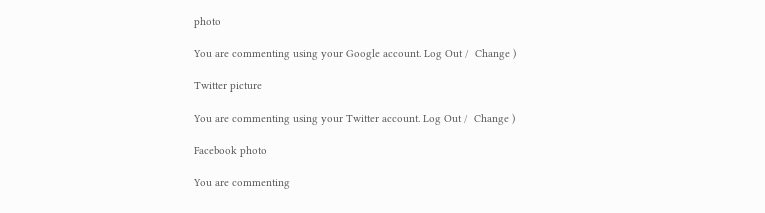photo

You are commenting using your Google account. Log Out /  Change )

Twitter picture

You are commenting using your Twitter account. Log Out /  Change )

Facebook photo

You are commenting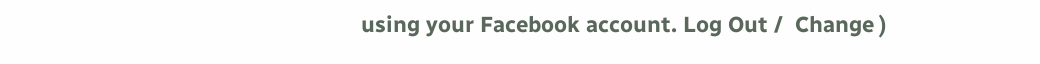using your Facebook account. Log Out /  Change )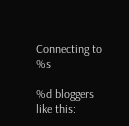Connecting to %s

%d bloggers like this: